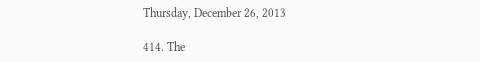Thursday, December 26, 2013

414. The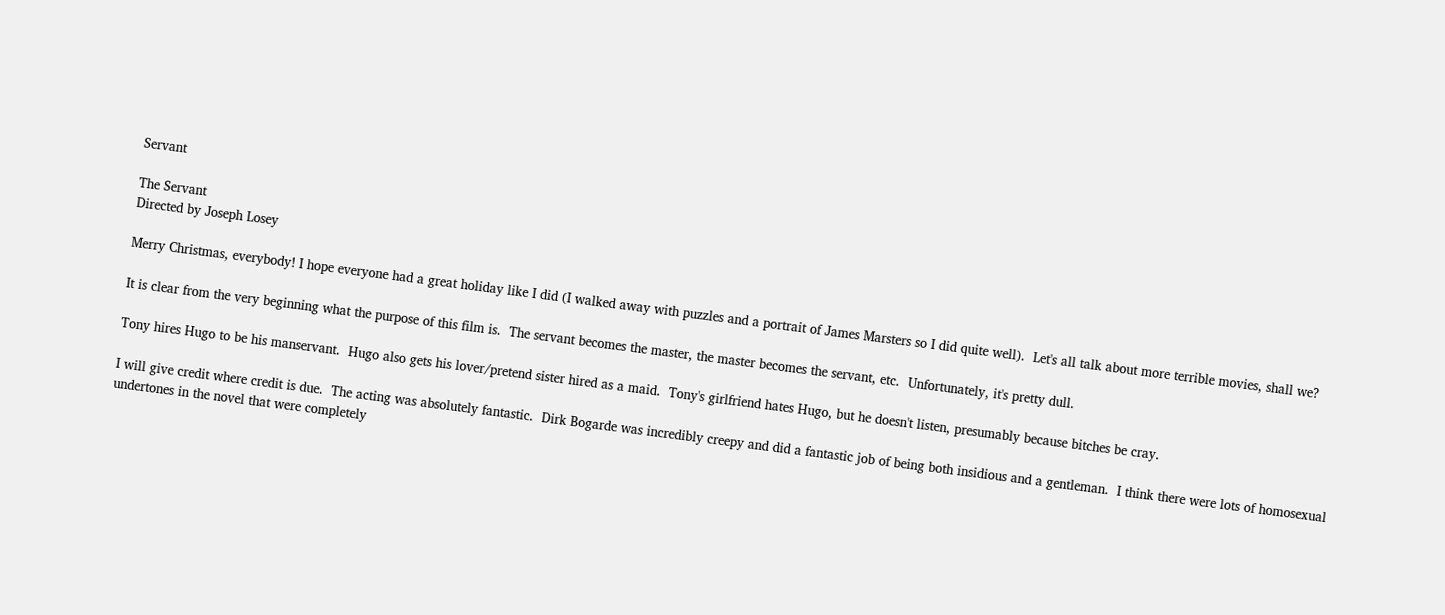Servant

The Servant
Directed by Joseph Losey

Merry Christmas, everybody! I hope everyone had a great holiday like I did (I walked away with puzzles and a portrait of James Marsters so I did quite well).  Let's all talk about more terrible movies, shall we?

It is clear from the very beginning what the purpose of this film is.  The servant becomes the master, the master becomes the servant, etc.  Unfortunately, it's pretty dull.

Tony hires Hugo to be his manservant.  Hugo also gets his lover/pretend sister hired as a maid.  Tony's girlfriend hates Hugo, but he doesn't listen, presumably because bitches be cray.

I will give credit where credit is due.  The acting was absolutely fantastic.  Dirk Bogarde was incredibly creepy and did a fantastic job of being both insidious and a gentleman.  I think there were lots of homosexual undertones in the novel that were completely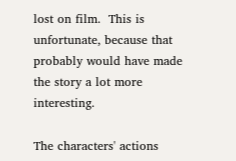lost on film.  This is unfortunate, because that probably would have made the story a lot more interesting.

The characters' actions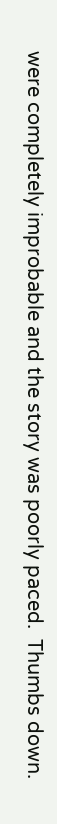were completely improbable and the story was poorly paced.  Thumbs down.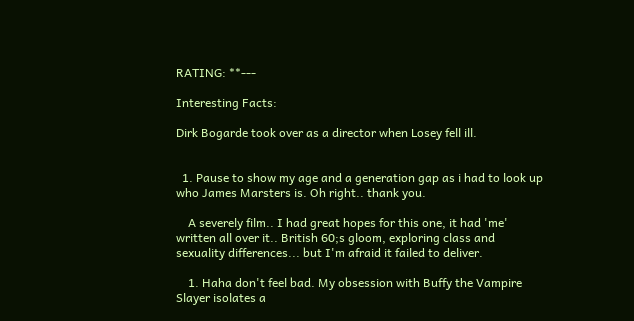RATING: **---

Interesting Facts:

Dirk Bogarde took over as a director when Losey fell ill.


  1. Pause to show my age and a generation gap as i had to look up who James Marsters is. Oh right.. thank you.

    A severely film.. I had great hopes for this one, it had 'me' written all over it.. British 60;s gloom, exploring class and sexuality differences... but I'm afraid it failed to deliver.

    1. Haha don't feel bad. My obsession with Buffy the Vampire Slayer isolates a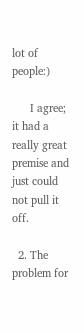lot of people:)

      I agree; it had a really great premise and just could not pull it off.

  2. The problem for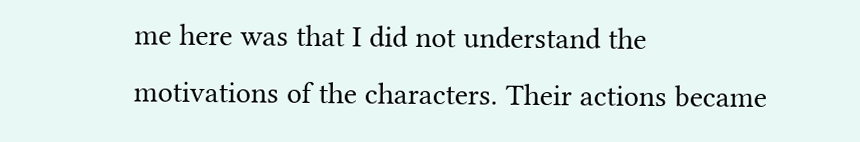me here was that I did not understand the motivations of the characters. Their actions became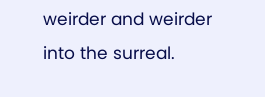weirder and weirder into the surreal.